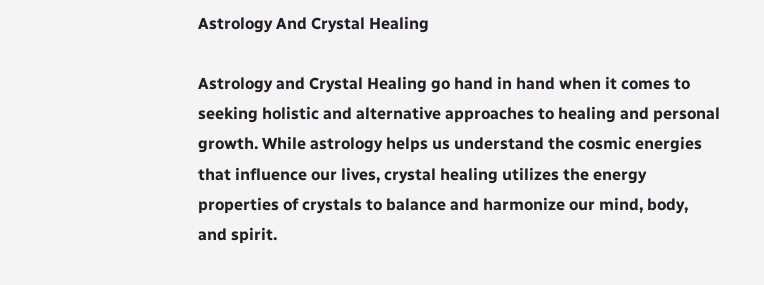Astrology And Crystal Healing

Astrology and Crystal Healing go hand in hand when it comes to seeking holistic and alternative approaches to healing and personal growth. While astrology helps us understand the cosmic energies that influence our lives, crystal healing utilizes the energy properties of crystals to balance and harmonize our mind, body, and spirit.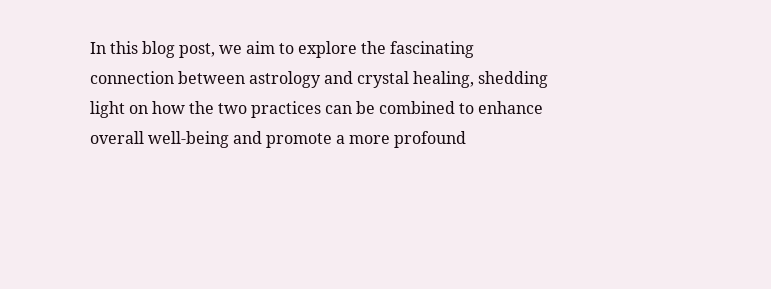In this blog post, we aim to explore the fascinating connection between astrology and crystal healing, shedding light on how the two practices can be combined to enhance overall well-being and promote a more profound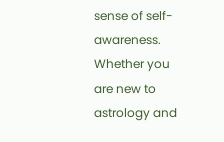sense of self-awareness. Whether you are new to astrology and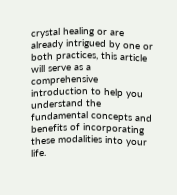crystal healing or are already intrigued by one or both practices, this article will serve as a comprehensive introduction to help you understand the fundamental concepts and benefits of incorporating these modalities into your life.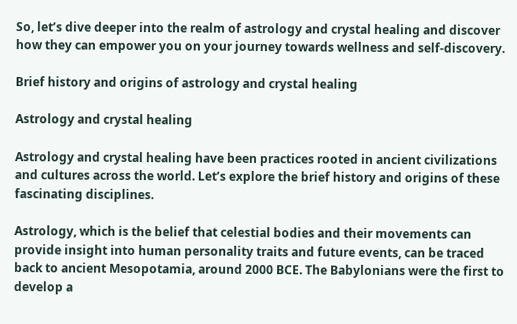So, let’s dive deeper into the realm of astrology and crystal healing and discover how they can empower you on your journey towards wellness and self-discovery.

Brief history and origins of astrology and crystal healing

Astrology and crystal healing

Astrology and crystal healing have been practices rooted in ancient civilizations and cultures across the world. Let’s explore the brief history and origins of these fascinating disciplines.

Astrology, which is the belief that celestial bodies and their movements can provide insight into human personality traits and future events, can be traced back to ancient Mesopotamia, around 2000 BCE. The Babylonians were the first to develop a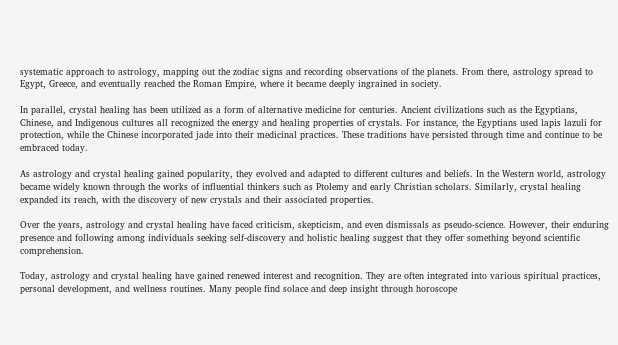systematic approach to astrology, mapping out the zodiac signs and recording observations of the planets. From there, astrology spread to Egypt, Greece, and eventually reached the Roman Empire, where it became deeply ingrained in society.

In parallel, crystal healing has been utilized as a form of alternative medicine for centuries. Ancient civilizations such as the Egyptians, Chinese, and Indigenous cultures all recognized the energy and healing properties of crystals. For instance, the Egyptians used lapis lazuli for protection, while the Chinese incorporated jade into their medicinal practices. These traditions have persisted through time and continue to be embraced today.

As astrology and crystal healing gained popularity, they evolved and adapted to different cultures and beliefs. In the Western world, astrology became widely known through the works of influential thinkers such as Ptolemy and early Christian scholars. Similarly, crystal healing expanded its reach, with the discovery of new crystals and their associated properties.

Over the years, astrology and crystal healing have faced criticism, skepticism, and even dismissals as pseudo-science. However, their enduring presence and following among individuals seeking self-discovery and holistic healing suggest that they offer something beyond scientific comprehension.

Today, astrology and crystal healing have gained renewed interest and recognition. They are often integrated into various spiritual practices, personal development, and wellness routines. Many people find solace and deep insight through horoscope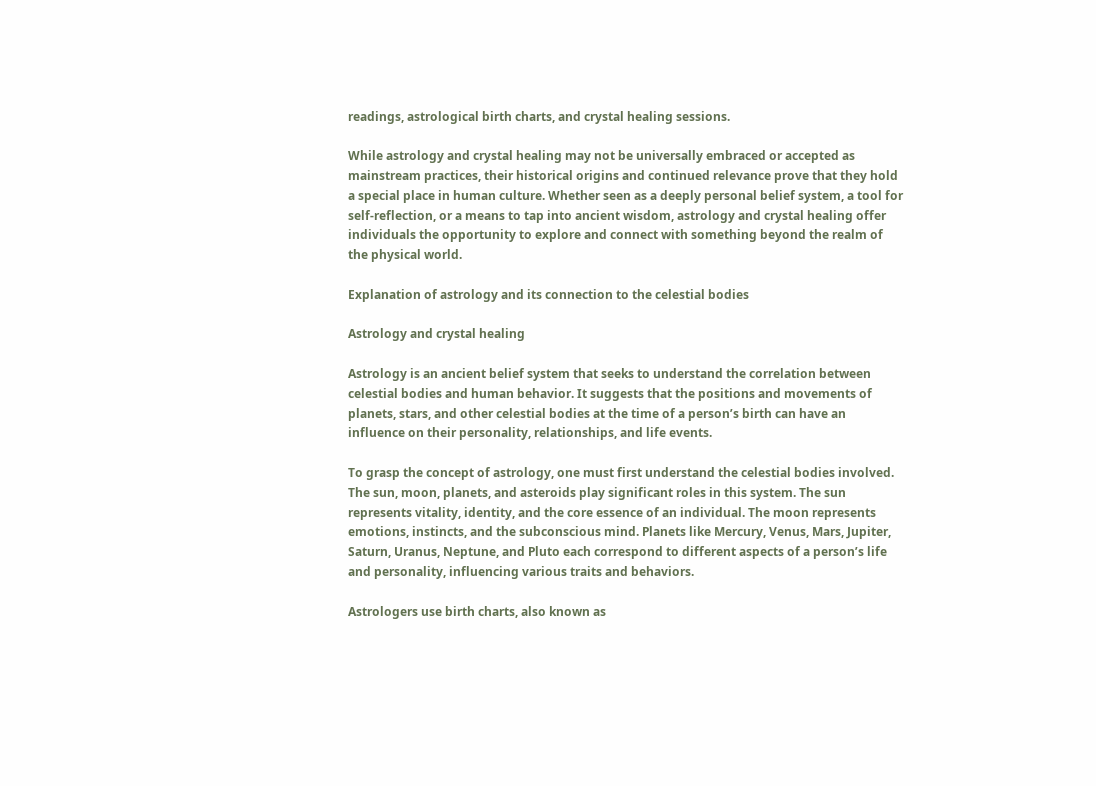readings, astrological birth charts, and crystal healing sessions.

While astrology and crystal healing may not be universally embraced or accepted as mainstream practices, their historical origins and continued relevance prove that they hold a special place in human culture. Whether seen as a deeply personal belief system, a tool for self-reflection, or a means to tap into ancient wisdom, astrology and crystal healing offer individuals the opportunity to explore and connect with something beyond the realm of the physical world.

Explanation of astrology and its connection to the celestial bodies

Astrology and crystal healing

Astrology is an ancient belief system that seeks to understand the correlation between celestial bodies and human behavior. It suggests that the positions and movements of planets, stars, and other celestial bodies at the time of a person’s birth can have an influence on their personality, relationships, and life events.

To grasp the concept of astrology, one must first understand the celestial bodies involved. The sun, moon, planets, and asteroids play significant roles in this system. The sun represents vitality, identity, and the core essence of an individual. The moon represents emotions, instincts, and the subconscious mind. Planets like Mercury, Venus, Mars, Jupiter, Saturn, Uranus, Neptune, and Pluto each correspond to different aspects of a person’s life and personality, influencing various traits and behaviors.

Astrologers use birth charts, also known as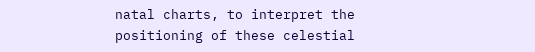natal charts, to interpret the positioning of these celestial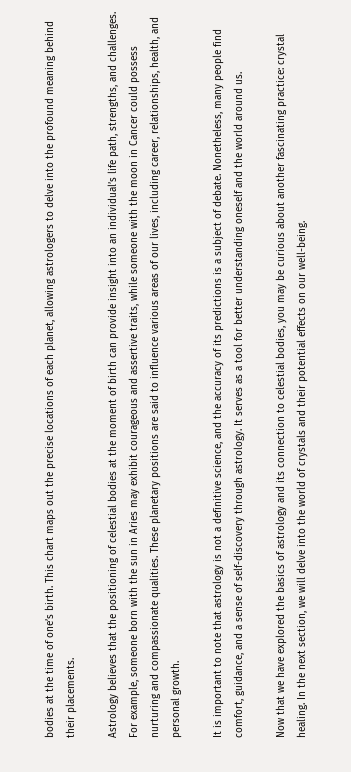bodies at the time of one’s birth. This chart maps out the precise locations of each planet, allowing astrologers to delve into the profound meaning behind their placements.

Astrology believes that the positioning of celestial bodies at the moment of birth can provide insight into an individual’s life path, strengths, and challenges. For example, someone born with the sun in Aries may exhibit courageous and assertive traits, while someone with the moon in Cancer could possess nurturing and compassionate qualities. These planetary positions are said to influence various areas of our lives, including career, relationships, health, and personal growth.

It is important to note that astrology is not a definitive science, and the accuracy of its predictions is a subject of debate. Nonetheless, many people find comfort, guidance, and a sense of self-discovery through astrology. It serves as a tool for better understanding oneself and the world around us.

Now that we have explored the basics of astrology and its connection to celestial bodies, you may be curious about another fascinating practice: crystal healing. In the next section, we will delve into the world of crystals and their potential effects on our well-being.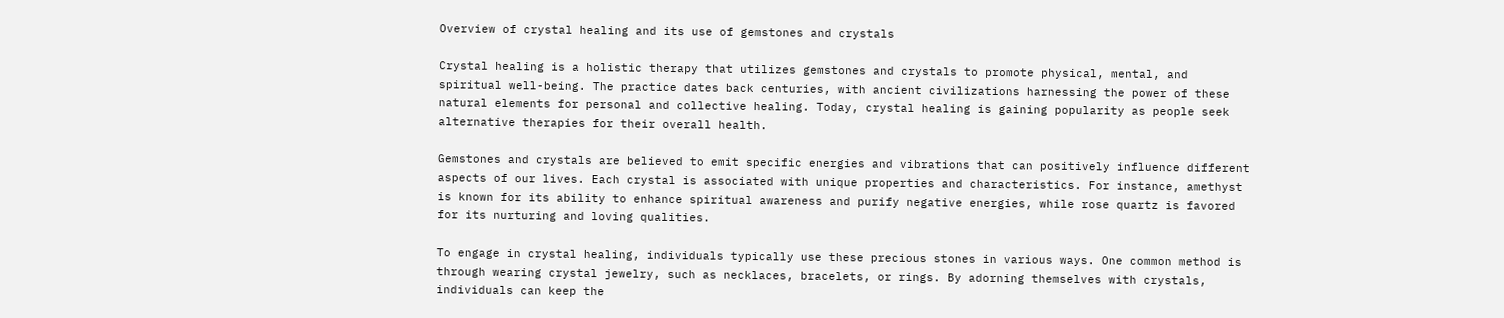Overview of crystal healing and its use of gemstones and crystals

Crystal healing is a holistic therapy that utilizes gemstones and crystals to promote physical, mental, and spiritual well-being. The practice dates back centuries, with ancient civilizations harnessing the power of these natural elements for personal and collective healing. Today, crystal healing is gaining popularity as people seek alternative therapies for their overall health.

Gemstones and crystals are believed to emit specific energies and vibrations that can positively influence different aspects of our lives. Each crystal is associated with unique properties and characteristics. For instance, amethyst is known for its ability to enhance spiritual awareness and purify negative energies, while rose quartz is favored for its nurturing and loving qualities.

To engage in crystal healing, individuals typically use these precious stones in various ways. One common method is through wearing crystal jewelry, such as necklaces, bracelets, or rings. By adorning themselves with crystals, individuals can keep the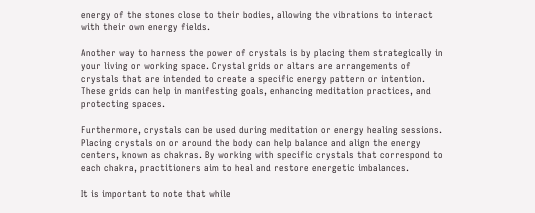energy of the stones close to their bodies, allowing the vibrations to interact with their own energy fields.

Another way to harness the power of crystals is by placing them strategically in your living or working space. Crystal grids or altars are arrangements of crystals that are intended to create a specific energy pattern or intention. These grids can help in manifesting goals, enhancing meditation practices, and protecting spaces.

Furthermore, crystals can be used during meditation or energy healing sessions. Placing crystals on or around the body can help balance and align the energy centers, known as chakras. By working with specific crystals that correspond to each chakra, practitioners aim to heal and restore energetic imbalances.

It is important to note that while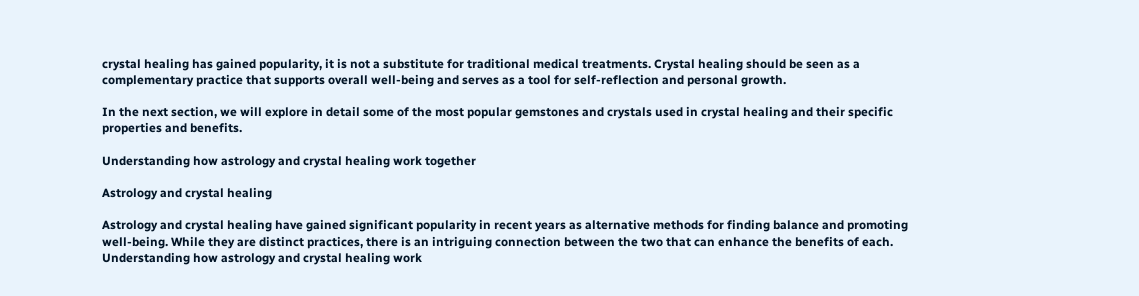crystal healing has gained popularity, it is not a substitute for traditional medical treatments. Crystal healing should be seen as a complementary practice that supports overall well-being and serves as a tool for self-reflection and personal growth.

In the next section, we will explore in detail some of the most popular gemstones and crystals used in crystal healing and their specific properties and benefits.

Understanding how astrology and crystal healing work together

Astrology and crystal healing

Astrology and crystal healing have gained significant popularity in recent years as alternative methods for finding balance and promoting well-being. While they are distinct practices, there is an intriguing connection between the two that can enhance the benefits of each. Understanding how astrology and crystal healing work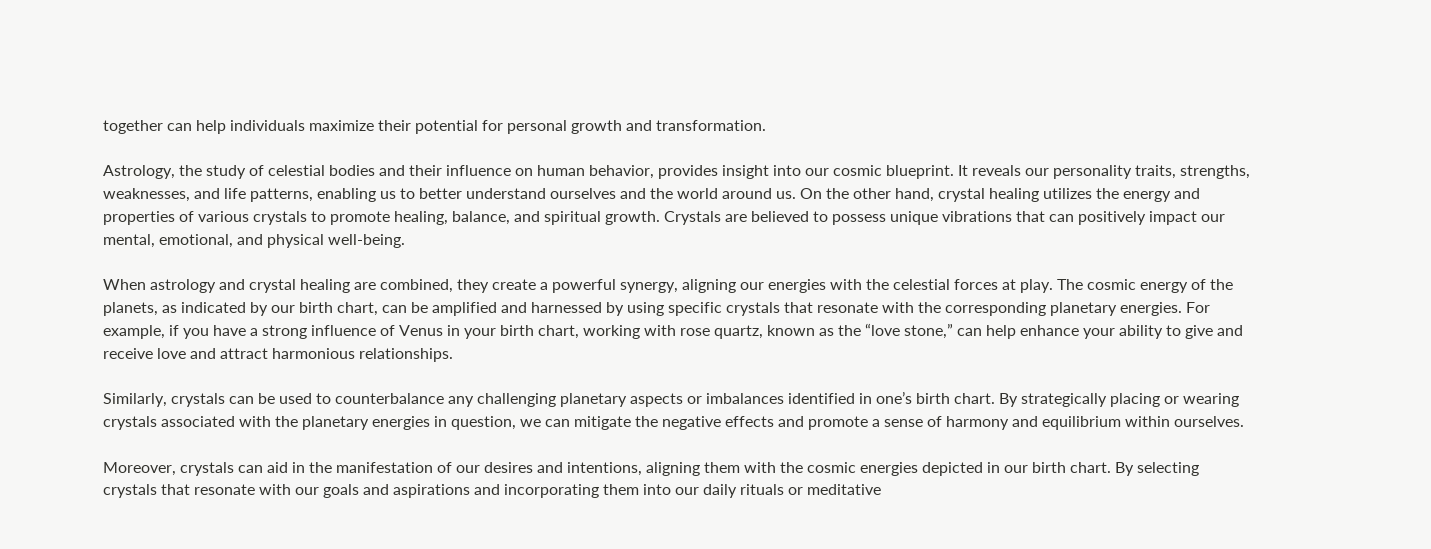together can help individuals maximize their potential for personal growth and transformation.

Astrology, the study of celestial bodies and their influence on human behavior, provides insight into our cosmic blueprint. It reveals our personality traits, strengths, weaknesses, and life patterns, enabling us to better understand ourselves and the world around us. On the other hand, crystal healing utilizes the energy and properties of various crystals to promote healing, balance, and spiritual growth. Crystals are believed to possess unique vibrations that can positively impact our mental, emotional, and physical well-being.

When astrology and crystal healing are combined, they create a powerful synergy, aligning our energies with the celestial forces at play. The cosmic energy of the planets, as indicated by our birth chart, can be amplified and harnessed by using specific crystals that resonate with the corresponding planetary energies. For example, if you have a strong influence of Venus in your birth chart, working with rose quartz, known as the “love stone,” can help enhance your ability to give and receive love and attract harmonious relationships.

Similarly, crystals can be used to counterbalance any challenging planetary aspects or imbalances identified in one’s birth chart. By strategically placing or wearing crystals associated with the planetary energies in question, we can mitigate the negative effects and promote a sense of harmony and equilibrium within ourselves.

Moreover, crystals can aid in the manifestation of our desires and intentions, aligning them with the cosmic energies depicted in our birth chart. By selecting crystals that resonate with our goals and aspirations and incorporating them into our daily rituals or meditative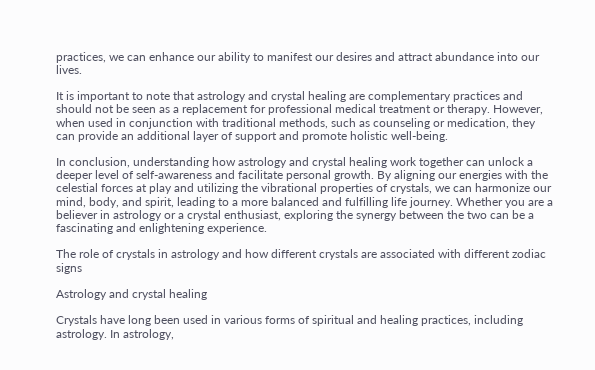practices, we can enhance our ability to manifest our desires and attract abundance into our lives.

It is important to note that astrology and crystal healing are complementary practices and should not be seen as a replacement for professional medical treatment or therapy. However, when used in conjunction with traditional methods, such as counseling or medication, they can provide an additional layer of support and promote holistic well-being.

In conclusion, understanding how astrology and crystal healing work together can unlock a deeper level of self-awareness and facilitate personal growth. By aligning our energies with the celestial forces at play and utilizing the vibrational properties of crystals, we can harmonize our mind, body, and spirit, leading to a more balanced and fulfilling life journey. Whether you are a believer in astrology or a crystal enthusiast, exploring the synergy between the two can be a fascinating and enlightening experience.

The role of crystals in astrology and how different crystals are associated with different zodiac signs

Astrology and crystal healing

Crystals have long been used in various forms of spiritual and healing practices, including astrology. In astrology,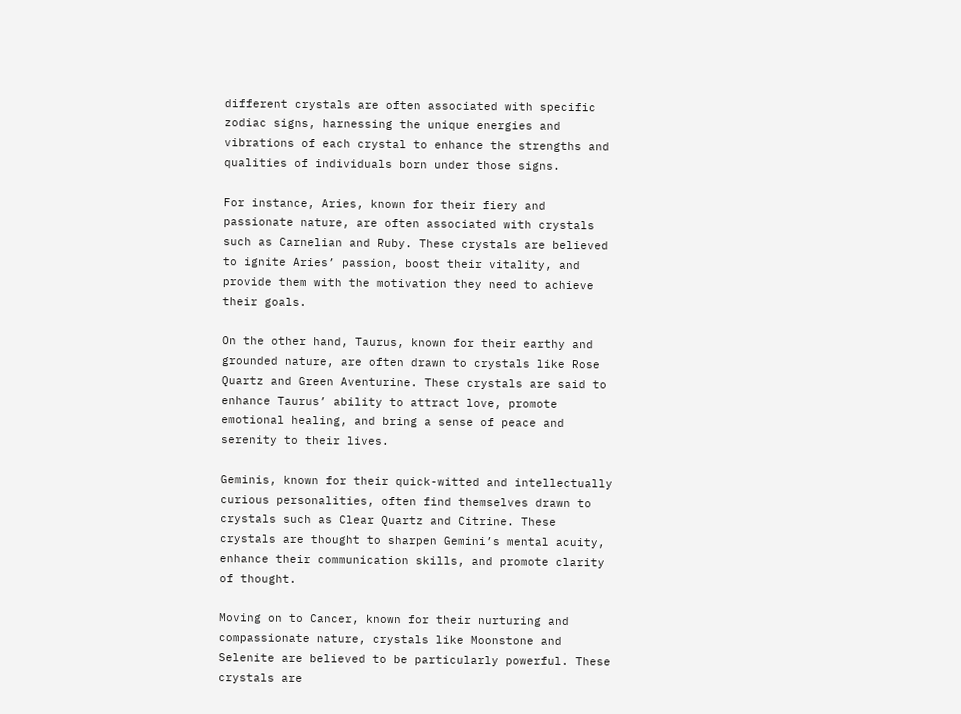different crystals are often associated with specific zodiac signs, harnessing the unique energies and vibrations of each crystal to enhance the strengths and qualities of individuals born under those signs.

For instance, Aries, known for their fiery and passionate nature, are often associated with crystals such as Carnelian and Ruby. These crystals are believed to ignite Aries’ passion, boost their vitality, and provide them with the motivation they need to achieve their goals.

On the other hand, Taurus, known for their earthy and grounded nature, are often drawn to crystals like Rose Quartz and Green Aventurine. These crystals are said to enhance Taurus’ ability to attract love, promote emotional healing, and bring a sense of peace and serenity to their lives.

Geminis, known for their quick-witted and intellectually curious personalities, often find themselves drawn to crystals such as Clear Quartz and Citrine. These crystals are thought to sharpen Gemini’s mental acuity, enhance their communication skills, and promote clarity of thought.

Moving on to Cancer, known for their nurturing and compassionate nature, crystals like Moonstone and Selenite are believed to be particularly powerful. These crystals are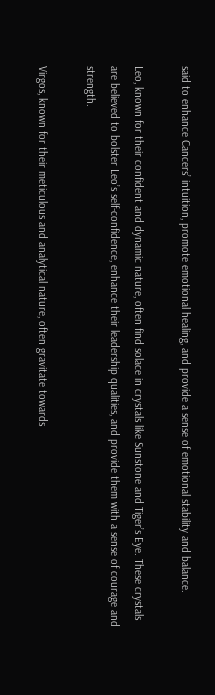said to enhance Cancers’ intuition, promote emotional healing, and provide a sense of emotional stability and balance.

Leo, known for their confident and dynamic nature, often find solace in crystals like Sunstone and Tiger’s Eye. These crystals are believed to bolster Leo’s self-confidence, enhance their leadership qualities, and provide them with a sense of courage and strength.

Virgos, known for their meticulous and analytical nature, often gravitate towards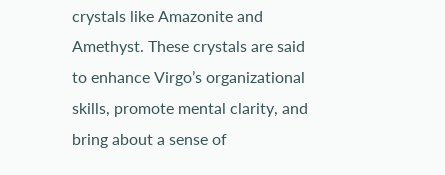crystals like Amazonite and Amethyst. These crystals are said to enhance Virgo’s organizational skills, promote mental clarity, and bring about a sense of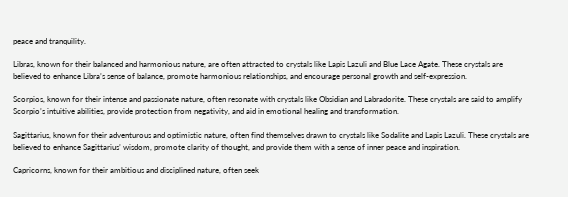peace and tranquility.

Libras, known for their balanced and harmonious nature, are often attracted to crystals like Lapis Lazuli and Blue Lace Agate. These crystals are believed to enhance Libra’s sense of balance, promote harmonious relationships, and encourage personal growth and self-expression.

Scorpios, known for their intense and passionate nature, often resonate with crystals like Obsidian and Labradorite. These crystals are said to amplify Scorpio’s intuitive abilities, provide protection from negativity, and aid in emotional healing and transformation.

Sagittarius, known for their adventurous and optimistic nature, often find themselves drawn to crystals like Sodalite and Lapis Lazuli. These crystals are believed to enhance Sagittarius’ wisdom, promote clarity of thought, and provide them with a sense of inner peace and inspiration.

Capricorns, known for their ambitious and disciplined nature, often seek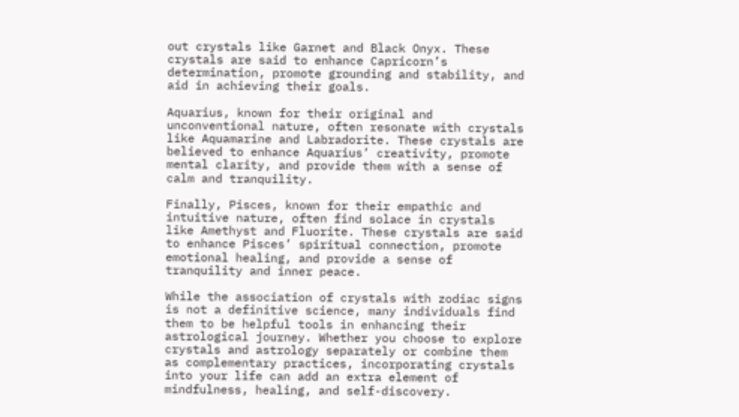out crystals like Garnet and Black Onyx. These crystals are said to enhance Capricorn’s determination, promote grounding and stability, and aid in achieving their goals.

Aquarius, known for their original and unconventional nature, often resonate with crystals like Aquamarine and Labradorite. These crystals are believed to enhance Aquarius’ creativity, promote mental clarity, and provide them with a sense of calm and tranquility.

Finally, Pisces, known for their empathic and intuitive nature, often find solace in crystals like Amethyst and Fluorite. These crystals are said to enhance Pisces’ spiritual connection, promote emotional healing, and provide a sense of tranquility and inner peace.

While the association of crystals with zodiac signs is not a definitive science, many individuals find them to be helpful tools in enhancing their astrological journey. Whether you choose to explore crystals and astrology separately or combine them as complementary practices, incorporating crystals into your life can add an extra element of mindfulness, healing, and self-discovery.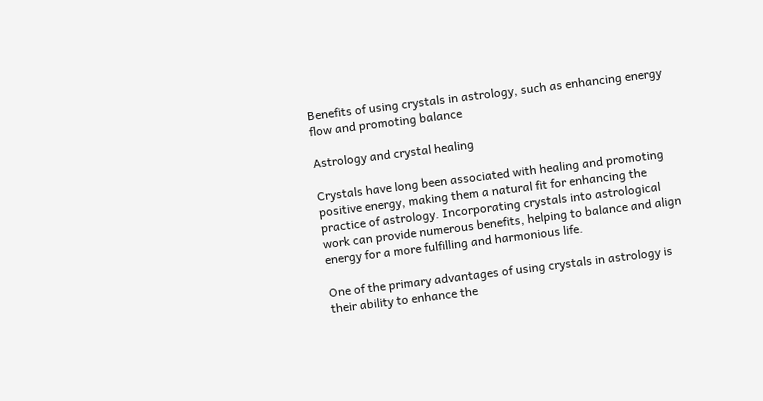Benefits of using crystals in astrology, such as enhancing energy flow and promoting balance

Astrology and crystal healing

Crystals have long been associated with healing and promoting positive energy, making them a natural fit for enhancing the practice of astrology. Incorporating crystals into astrological work can provide numerous benefits, helping to balance and align energy for a more fulfilling and harmonious life.

One of the primary advantages of using crystals in astrology is their ability to enhance the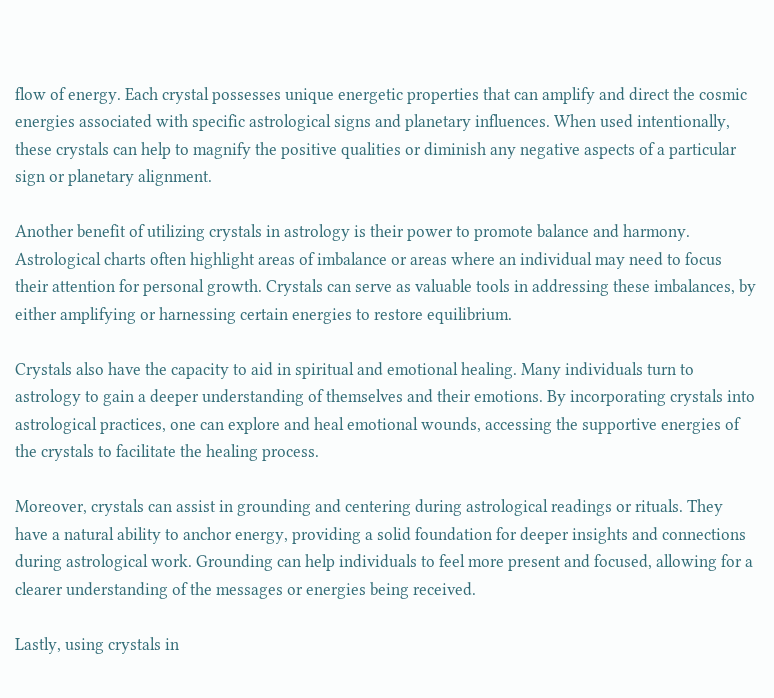flow of energy. Each crystal possesses unique energetic properties that can amplify and direct the cosmic energies associated with specific astrological signs and planetary influences. When used intentionally, these crystals can help to magnify the positive qualities or diminish any negative aspects of a particular sign or planetary alignment.

Another benefit of utilizing crystals in astrology is their power to promote balance and harmony. Astrological charts often highlight areas of imbalance or areas where an individual may need to focus their attention for personal growth. Crystals can serve as valuable tools in addressing these imbalances, by either amplifying or harnessing certain energies to restore equilibrium.

Crystals also have the capacity to aid in spiritual and emotional healing. Many individuals turn to astrology to gain a deeper understanding of themselves and their emotions. By incorporating crystals into astrological practices, one can explore and heal emotional wounds, accessing the supportive energies of the crystals to facilitate the healing process.

Moreover, crystals can assist in grounding and centering during astrological readings or rituals. They have a natural ability to anchor energy, providing a solid foundation for deeper insights and connections during astrological work. Grounding can help individuals to feel more present and focused, allowing for a clearer understanding of the messages or energies being received.

Lastly, using crystals in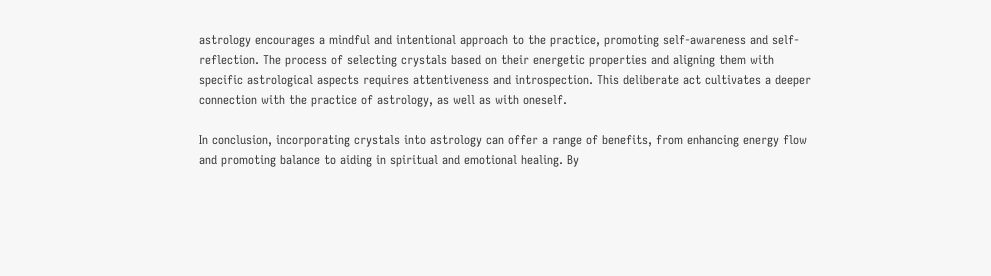astrology encourages a mindful and intentional approach to the practice, promoting self-awareness and self-reflection. The process of selecting crystals based on their energetic properties and aligning them with specific astrological aspects requires attentiveness and introspection. This deliberate act cultivates a deeper connection with the practice of astrology, as well as with oneself.

In conclusion, incorporating crystals into astrology can offer a range of benefits, from enhancing energy flow and promoting balance to aiding in spiritual and emotional healing. By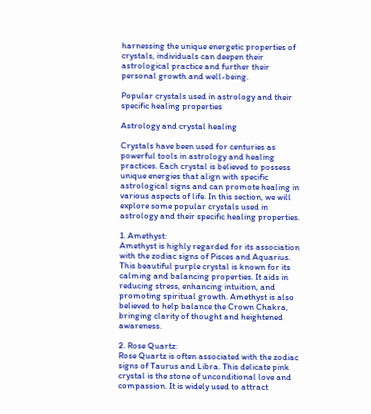harnessing the unique energetic properties of crystals, individuals can deepen their astrological practice and further their personal growth and well-being.

Popular crystals used in astrology and their specific healing properties

Astrology and crystal healing

Crystals have been used for centuries as powerful tools in astrology and healing practices. Each crystal is believed to possess unique energies that align with specific astrological signs and can promote healing in various aspects of life. In this section, we will explore some popular crystals used in astrology and their specific healing properties.

1. Amethyst:
Amethyst is highly regarded for its association with the zodiac signs of Pisces and Aquarius. This beautiful purple crystal is known for its calming and balancing properties. It aids in reducing stress, enhancing intuition, and promoting spiritual growth. Amethyst is also believed to help balance the Crown Chakra, bringing clarity of thought and heightened awareness.

2. Rose Quartz:
Rose Quartz is often associated with the zodiac signs of Taurus and Libra. This delicate pink crystal is the stone of unconditional love and compassion. It is widely used to attract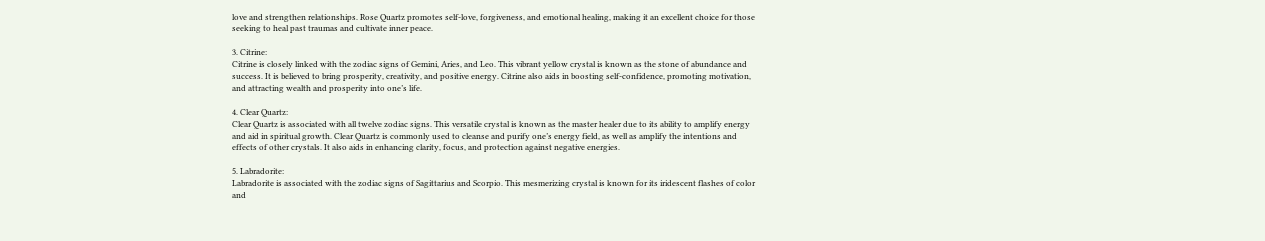love and strengthen relationships. Rose Quartz promotes self-love, forgiveness, and emotional healing, making it an excellent choice for those seeking to heal past traumas and cultivate inner peace.

3. Citrine:
Citrine is closely linked with the zodiac signs of Gemini, Aries, and Leo. This vibrant yellow crystal is known as the stone of abundance and success. It is believed to bring prosperity, creativity, and positive energy. Citrine also aids in boosting self-confidence, promoting motivation, and attracting wealth and prosperity into one’s life.

4. Clear Quartz:
Clear Quartz is associated with all twelve zodiac signs. This versatile crystal is known as the master healer due to its ability to amplify energy and aid in spiritual growth. Clear Quartz is commonly used to cleanse and purify one’s energy field, as well as amplify the intentions and effects of other crystals. It also aids in enhancing clarity, focus, and protection against negative energies.

5. Labradorite:
Labradorite is associated with the zodiac signs of Sagittarius and Scorpio. This mesmerizing crystal is known for its iridescent flashes of color and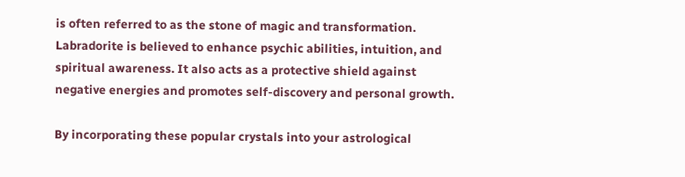is often referred to as the stone of magic and transformation. Labradorite is believed to enhance psychic abilities, intuition, and spiritual awareness. It also acts as a protective shield against negative energies and promotes self-discovery and personal growth.

By incorporating these popular crystals into your astrological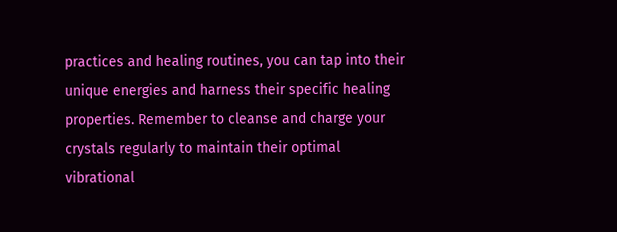practices and healing routines, you can tap into their unique energies and harness their specific healing properties. Remember to cleanse and charge your crystals regularly to maintain their optimal vibrational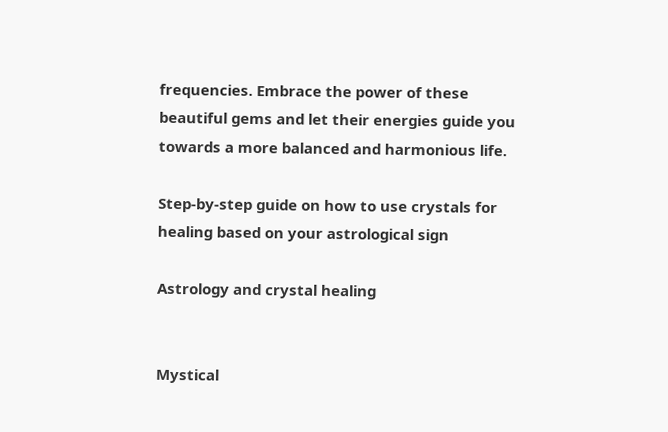frequencies. Embrace the power of these beautiful gems and let their energies guide you towards a more balanced and harmonious life.

Step-by-step guide on how to use crystals for healing based on your astrological sign

Astrology and crystal healing


Mystical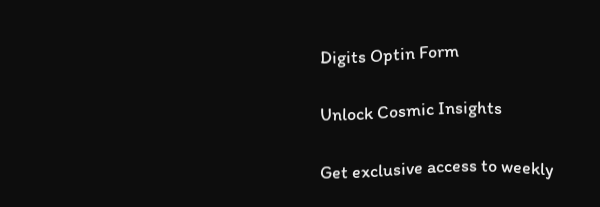Digits Optin Form

Unlock Cosmic Insights

Get exclusive access to weekly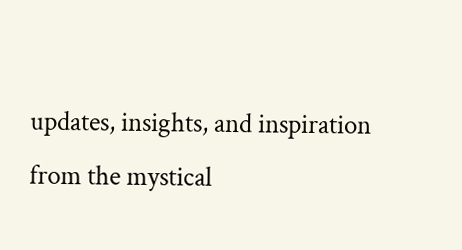updates, insights, and inspiration from the mystical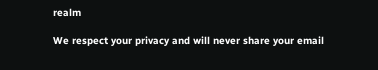realm

We respect your privacy and will never share your email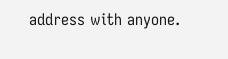address with anyone.